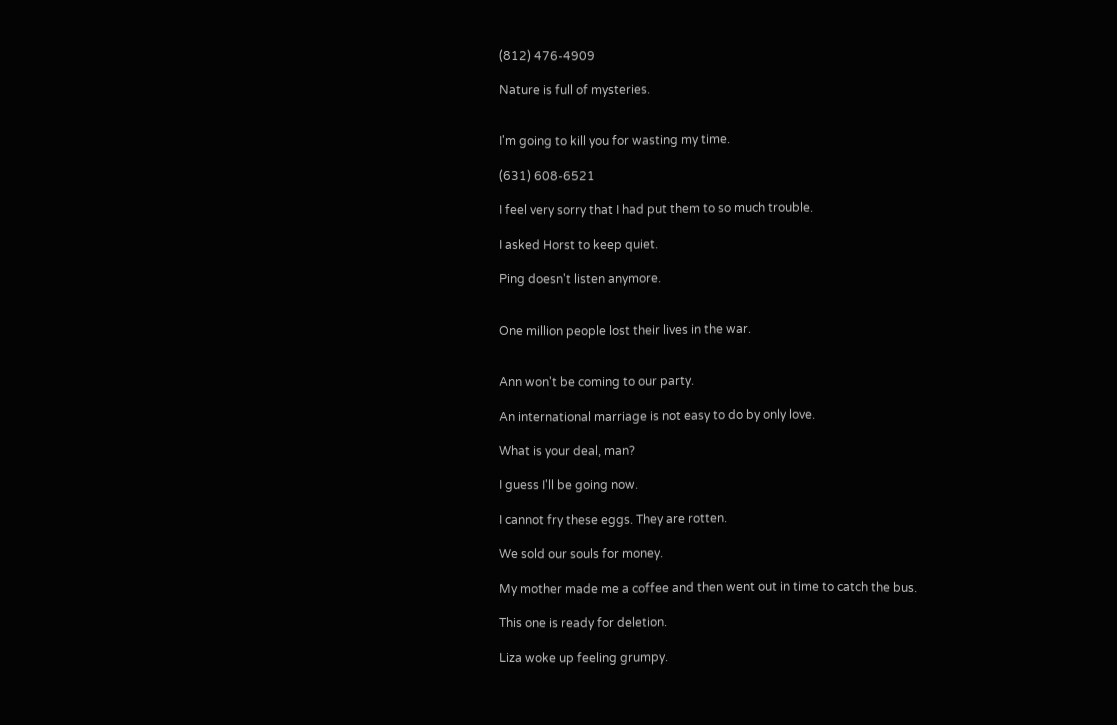(812) 476-4909

Nature is full of mysteries.


I'm going to kill you for wasting my time.

(631) 608-6521

I feel very sorry that I had put them to so much trouble.

I asked Horst to keep quiet.

Ping doesn't listen anymore.


One million people lost their lives in the war.


Ann won't be coming to our party.

An international marriage is not easy to do by only love.

What is your deal, man?

I guess I'll be going now.

I cannot fry these eggs. They are rotten.

We sold our souls for money.

My mother made me a coffee and then went out in time to catch the bus.

This one is ready for deletion.

Liza woke up feeling grumpy.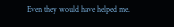Even they would have helped me.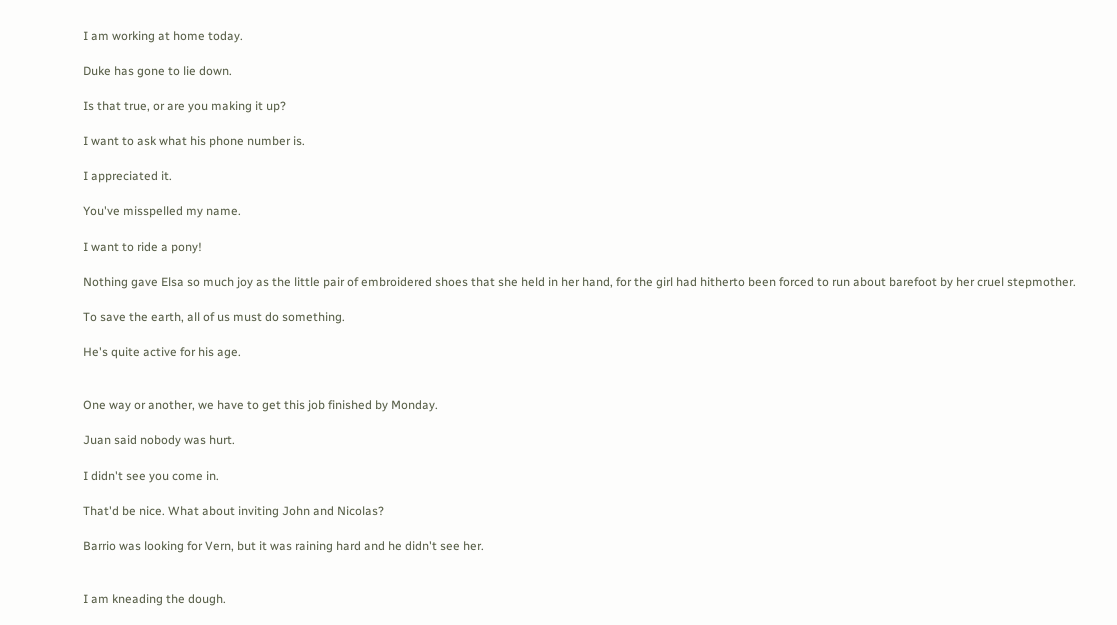I am working at home today.

Duke has gone to lie down.

Is that true, or are you making it up?

I want to ask what his phone number is.

I appreciated it.

You've misspelled my name.

I want to ride a pony!

Nothing gave Elsa so much joy as the little pair of embroidered shoes that she held in her hand, for the girl had hitherto been forced to run about barefoot by her cruel stepmother.

To save the earth, all of us must do something.

He's quite active for his age.


One way or another, we have to get this job finished by Monday.

Juan said nobody was hurt.

I didn't see you come in.

That'd be nice. What about inviting John and Nicolas?

Barrio was looking for Vern, but it was raining hard and he didn't see her.


I am kneading the dough.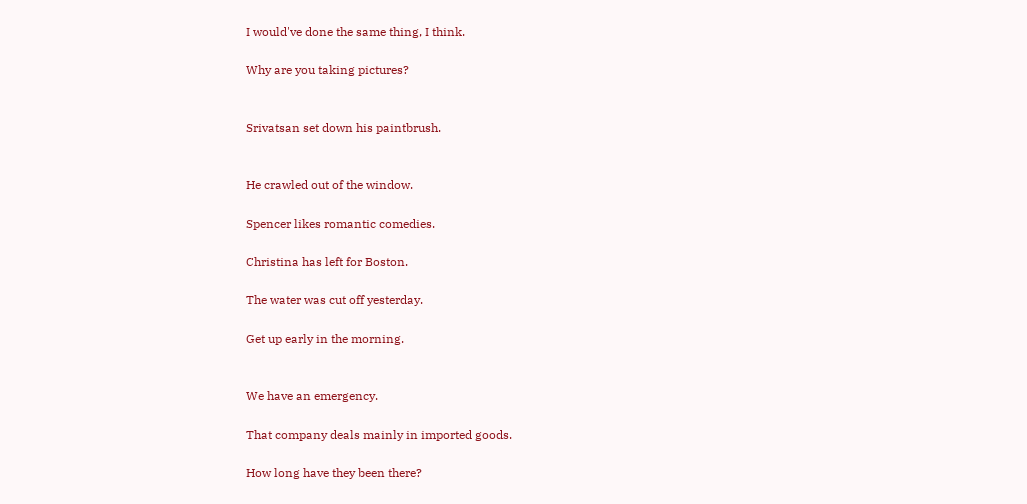I would've done the same thing, I think.

Why are you taking pictures?


Srivatsan set down his paintbrush.


He crawled out of the window.

Spencer likes romantic comedies.

Christina has left for Boston.

The water was cut off yesterday.

Get up early in the morning.


We have an emergency.

That company deals mainly in imported goods.

How long have they been there?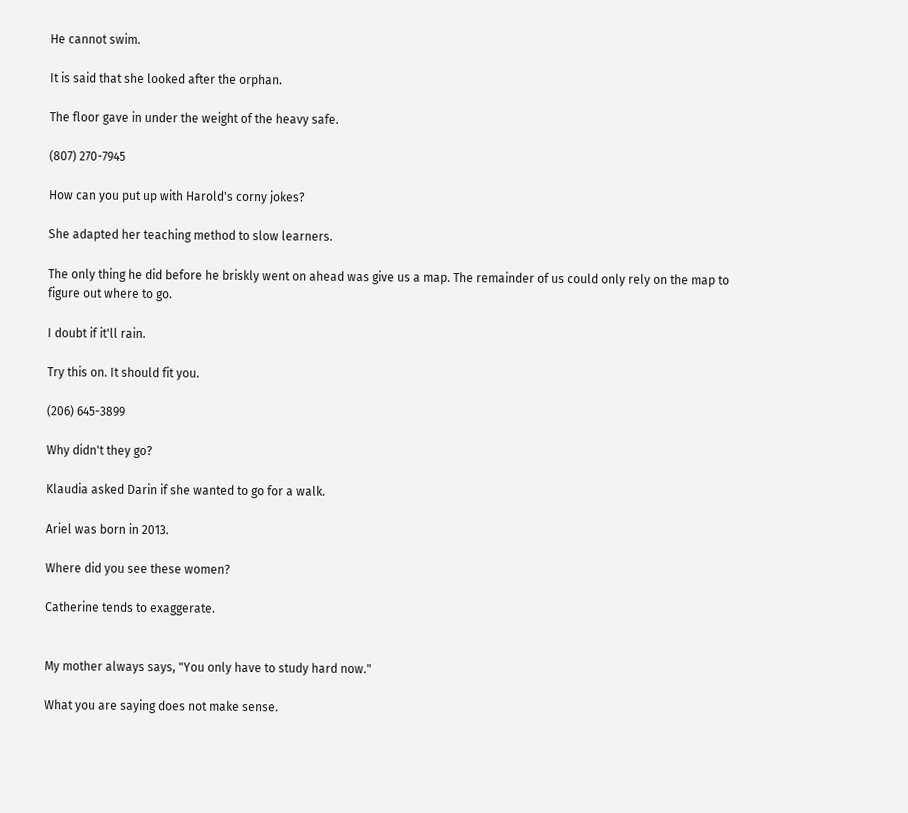He cannot swim.

It is said that she looked after the orphan.

The floor gave in under the weight of the heavy safe.

(807) 270-7945

How can you put up with Harold's corny jokes?

She adapted her teaching method to slow learners.

The only thing he did before he briskly went on ahead was give us a map. The remainder of us could only rely on the map to figure out where to go.

I doubt if it'll rain.

Try this on. It should fit you.

(206) 645-3899

Why didn't they go?

Klaudia asked Darin if she wanted to go for a walk.

Ariel was born in 2013.

Where did you see these women?

Catherine tends to exaggerate.


My mother always says, "You only have to study hard now."

What you are saying does not make sense.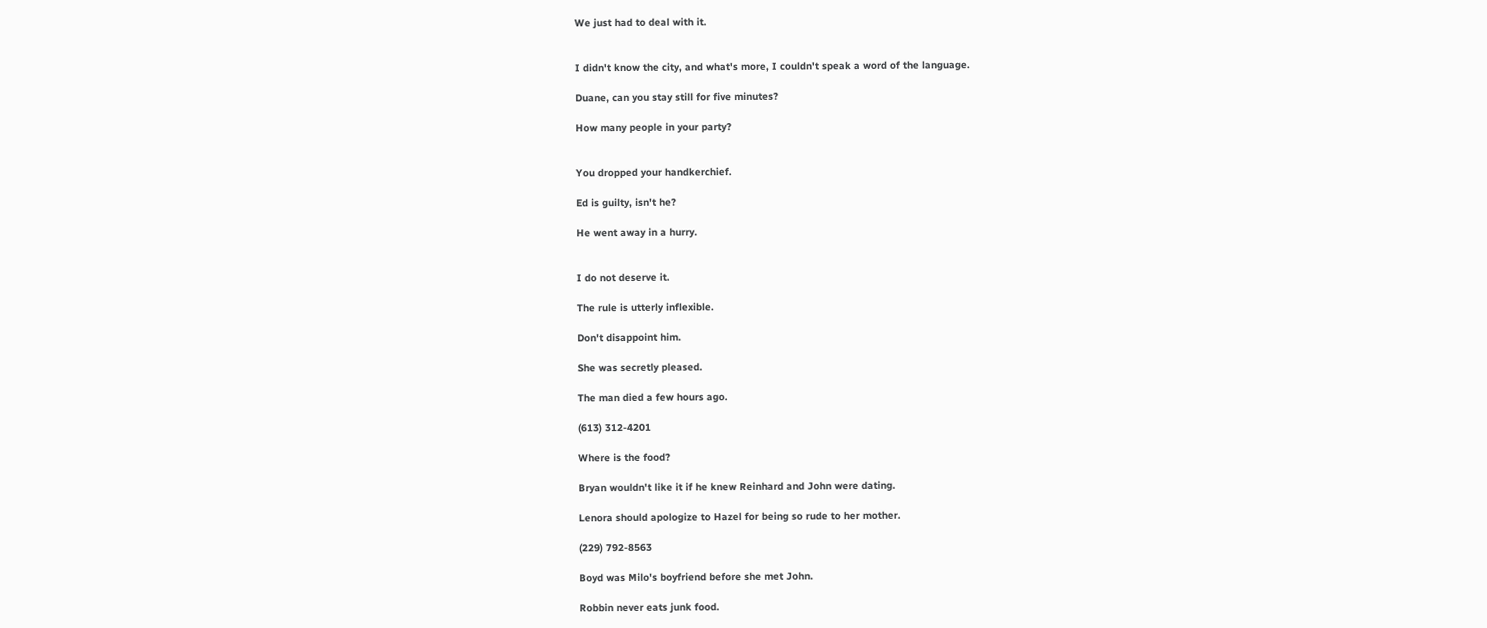We just had to deal with it.


I didn't know the city, and what's more, I couldn't speak a word of the language.

Duane, can you stay still for five minutes?

How many people in your party?


You dropped your handkerchief.

Ed is guilty, isn't he?

He went away in a hurry.


I do not deserve it.

The rule is utterly inflexible.

Don't disappoint him.

She was secretly pleased.

The man died a few hours ago.

(613) 312-4201

Where is the food?

Bryan wouldn't like it if he knew Reinhard and John were dating.

Lenora should apologize to Hazel for being so rude to her mother.

(229) 792-8563

Boyd was Milo's boyfriend before she met John.

Robbin never eats junk food.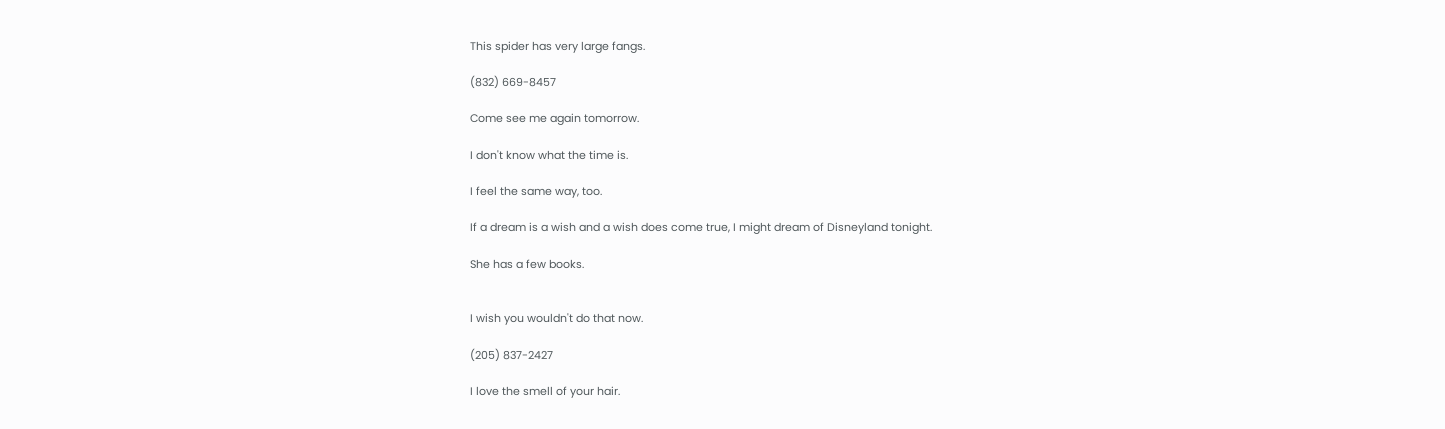This spider has very large fangs.

(832) 669-8457

Come see me again tomorrow.

I don't know what the time is.

I feel the same way, too.

If a dream is a wish and a wish does come true, I might dream of Disneyland tonight.

She has a few books.


I wish you wouldn't do that now.

(205) 837-2427

I love the smell of your hair.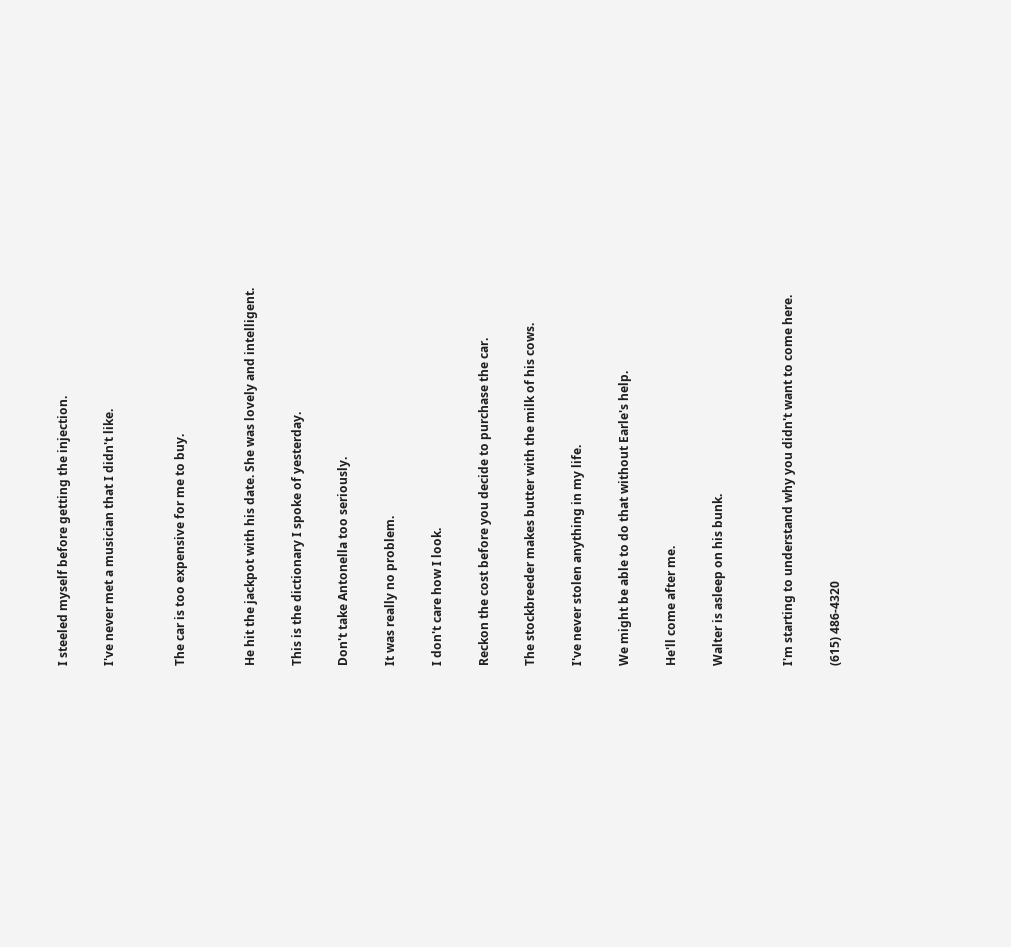I steeled myself before getting the injection.

I've never met a musician that I didn't like.


The car is too expensive for me to buy.


He hit the jackpot with his date. She was lovely and intelligent.

This is the dictionary I spoke of yesterday.

Don't take Antonella too seriously.

It was really no problem.

I don't care how I look.

Reckon the cost before you decide to purchase the car.

The stockbreeder makes butter with the milk of his cows.

I've never stolen anything in my life.

We might be able to do that without Earle's help.

He'll come after me.

Walter is asleep on his bunk.


I'm starting to understand why you didn't want to come here.

(615) 486-4320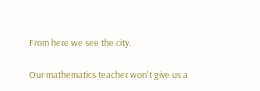From here we see the city.

Our mathematics teacher won't give us a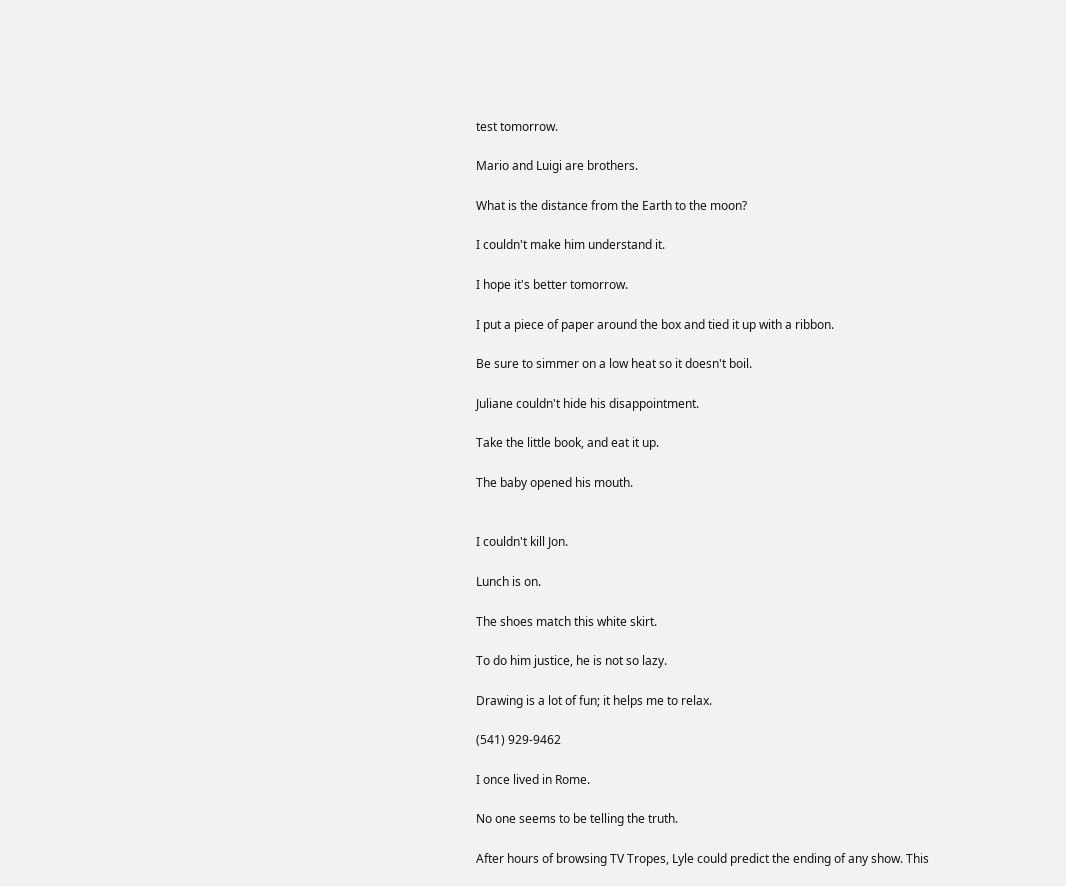test tomorrow.

Mario and Luigi are brothers.

What is the distance from the Earth to the moon?

I couldn't make him understand it.

I hope it's better tomorrow.

I put a piece of paper around the box and tied it up with a ribbon.

Be sure to simmer on a low heat so it doesn't boil.

Juliane couldn't hide his disappointment.

Take the little book, and eat it up.

The baby opened his mouth.


I couldn't kill Jon.

Lunch is on.

The shoes match this white skirt.

To do him justice, he is not so lazy.

Drawing is a lot of fun; it helps me to relax.

(541) 929-9462

I once lived in Rome.

No one seems to be telling the truth.

After hours of browsing TV Tropes, Lyle could predict the ending of any show. This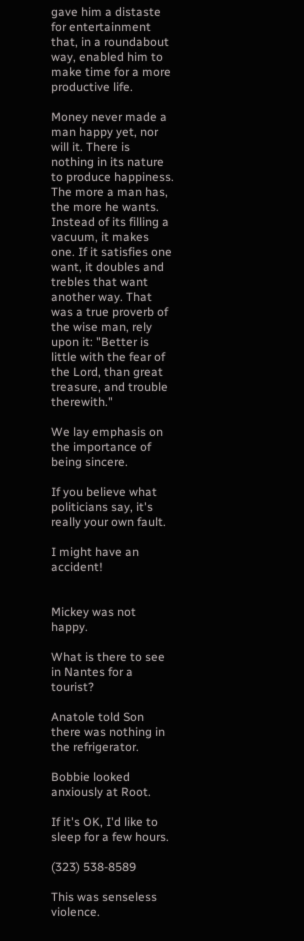gave him a distaste for entertainment that, in a roundabout way, enabled him to make time for a more productive life.

Money never made a man happy yet, nor will it. There is nothing in its nature to produce happiness. The more a man has, the more he wants. Instead of its filling a vacuum, it makes one. If it satisfies one want, it doubles and trebles that want another way. That was a true proverb of the wise man, rely upon it: "Better is little with the fear of the Lord, than great treasure, and trouble therewith."

We lay emphasis on the importance of being sincere.

If you believe what politicians say, it's really your own fault.

I might have an accident!


Mickey was not happy.

What is there to see in Nantes for a tourist?

Anatole told Son there was nothing in the refrigerator.

Bobbie looked anxiously at Root.

If it's OK, I'd like to sleep for a few hours.

(323) 538-8589

This was senseless violence.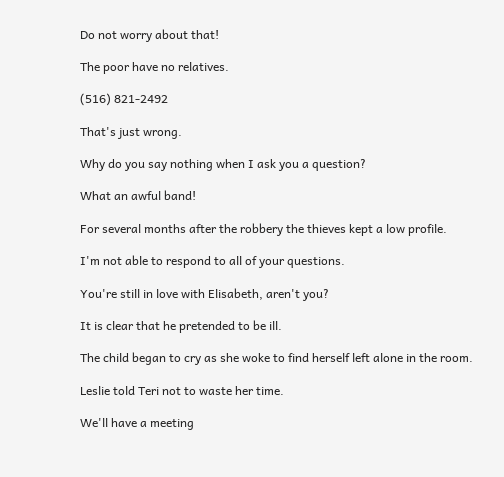Do not worry about that!

The poor have no relatives.

(516) 821-2492

That's just wrong.

Why do you say nothing when I ask you a question?

What an awful band!

For several months after the robbery the thieves kept a low profile.

I'm not able to respond to all of your questions.

You're still in love with Elisabeth, aren't you?

It is clear that he pretended to be ill.

The child began to cry as she woke to find herself left alone in the room.

Leslie told Teri not to waste her time.

We'll have a meeting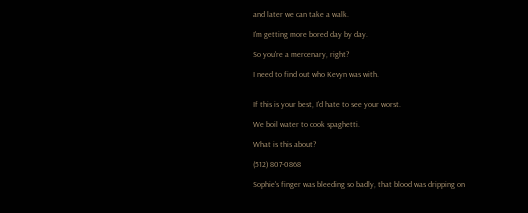and later we can take a walk.

I'm getting more bored day by day.

So you're a mercenary, right?

I need to find out who Kevyn was with.


If this is your best, I'd hate to see your worst.

We boil water to cook spaghetti.

What is this about?

(512) 807-0868

Sophie's finger was bleeding so badly, that blood was dripping on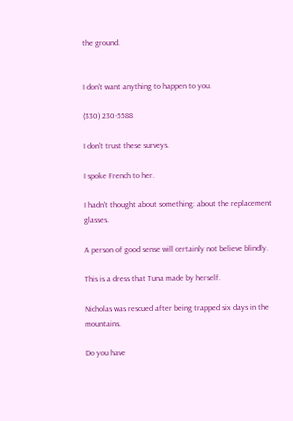the ground.


I don't want anything to happen to you.

(330) 230-5588

I don't trust these surveys.

I spoke French to her.

I hadn't thought about something: about the replacement glasses.

A person of good sense will certainly not believe blindly.

This is a dress that Tuna made by herself.

Nicholas was rescued after being trapped six days in the mountains.

Do you have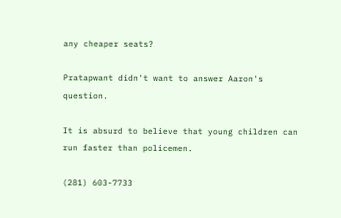any cheaper seats?

Pratapwant didn't want to answer Aaron's question.

It is absurd to believe that young children can run faster than policemen.

(281) 603-7733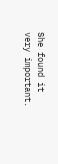She found it very important.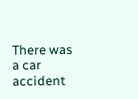There was a car accident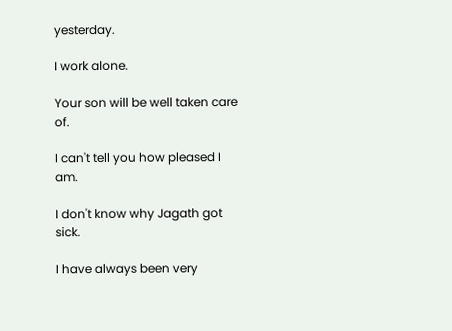yesterday.

I work alone.

Your son will be well taken care of.

I can't tell you how pleased I am.

I don't know why Jagath got sick.

I have always been very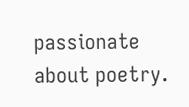passionate about poetry.